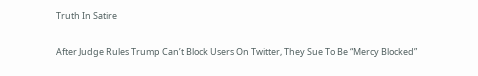Truth In Satire

After Judge Rules Trump Can’t Block Users On Twitter, They Sue To Be “Mercy Blocked”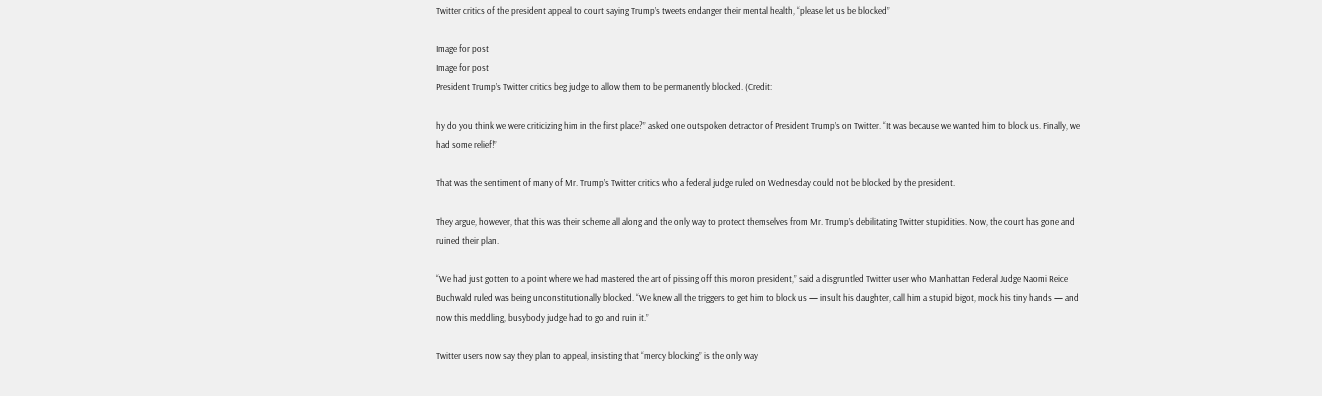Twitter critics of the president appeal to court saying Trump’s tweets endanger their mental health, “please let us be blocked”

Image for post
Image for post
President Trump’s Twitter critics beg judge to allow them to be permanently blocked. (Credit:

hy do you think we were criticizing him in the first place?” asked one outspoken detractor of President Trump’s on Twitter. “It was because we wanted him to block us. Finally, we had some relief!”

That was the sentiment of many of Mr. Trump’s Twitter critics who a federal judge ruled on Wednesday could not be blocked by the president.

They argue, however, that this was their scheme all along and the only way to protect themselves from Mr. Trump’s debilitating Twitter stupidities. Now, the court has gone and ruined their plan.

“We had just gotten to a point where we had mastered the art of pissing off this moron president,” said a disgruntled Twitter user who Manhattan Federal Judge Naomi Reice Buchwald ruled was being unconstitutionally blocked. “We knew all the triggers to get him to block us — insult his daughter, call him a stupid bigot, mock his tiny hands — and now this meddling, busybody judge had to go and ruin it.”

Twitter users now say they plan to appeal, insisting that “mercy blocking” is the only way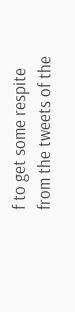f to get some respite from the tweets of the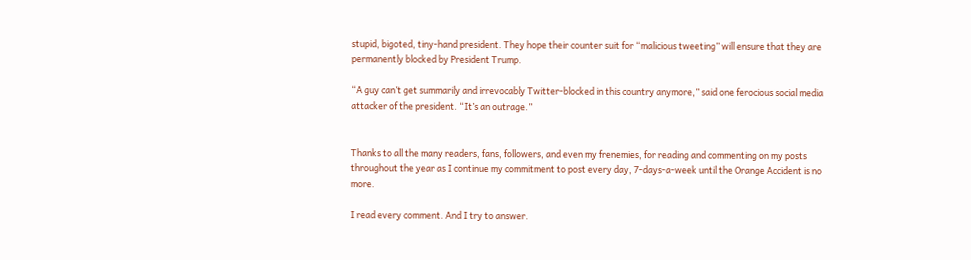stupid, bigoted, tiny-hand president. They hope their counter suit for “malicious tweeting” will ensure that they are permanently blocked by President Trump.

“A guy can’t get summarily and irrevocably Twitter-blocked in this country anymore,” said one ferocious social media attacker of the president. “It’s an outrage.”


Thanks to all the many readers, fans, followers, and even my frenemies, for reading and commenting on my posts throughout the year as I continue my commitment to post every day, 7-days-a-week until the Orange Accident is no more.

I read every comment. And I try to answer.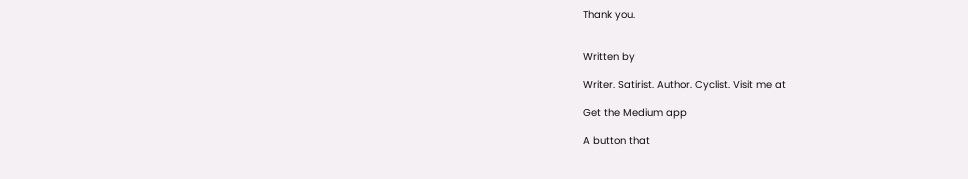Thank you.


Written by

Writer. Satirist. Author. Cyclist. Visit me at

Get the Medium app

A button that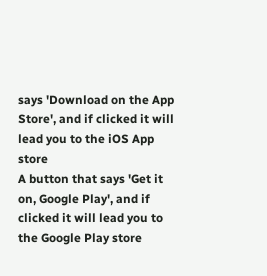says 'Download on the App Store', and if clicked it will lead you to the iOS App store
A button that says 'Get it on, Google Play', and if clicked it will lead you to the Google Play store